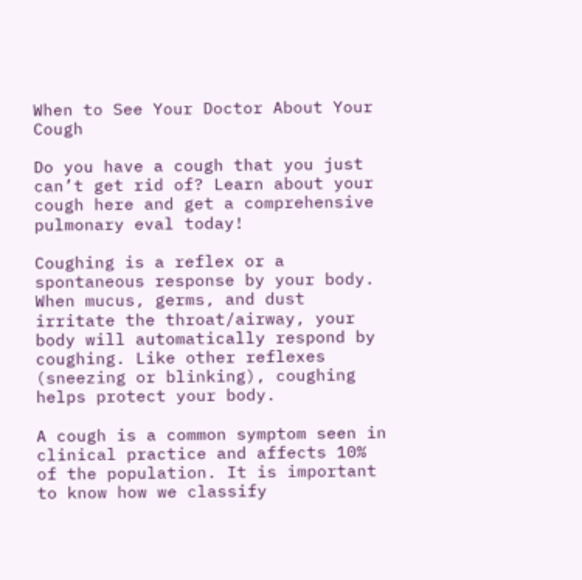When to See Your Doctor About Your Cough

Do you have a cough that you just can’t get rid of? Learn about your cough here and get a comprehensive pulmonary eval today!

Coughing is a reflex or a spontaneous response by your body. When mucus, germs, and dust irritate the throat/airway, your body will automatically respond by coughing. Like other reflexes (sneezing or blinking), coughing helps protect your body.

A cough is a common symptom seen in clinical practice and affects 10% of the population. It is important to know how we classify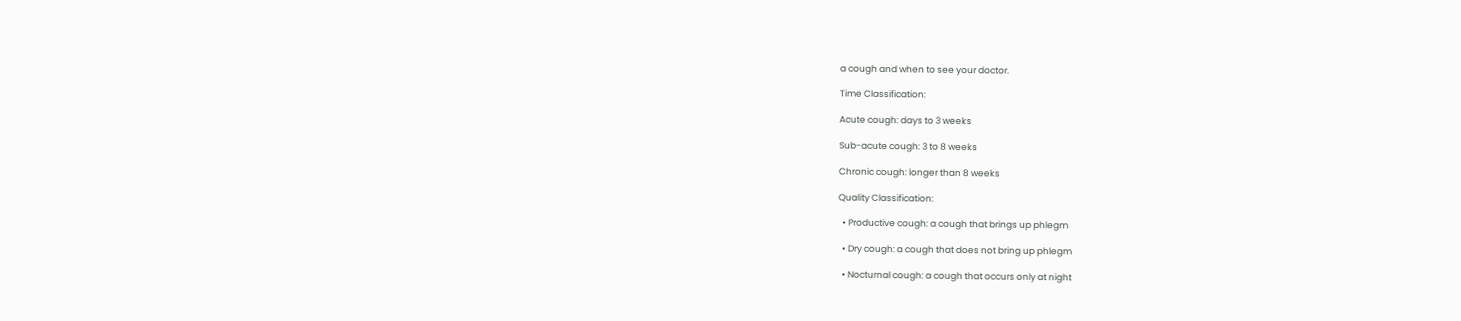a cough and when to see your doctor.

Time Classification:

Acute cough: days to 3 weeks

Sub-acute cough: 3 to 8 weeks

Chronic cough: longer than 8 weeks

Quality Classification:

  • Productive cough: a cough that brings up phlegm

  • Dry cough: a cough that does not bring up phlegm

  • Nocturnal cough: a cough that occurs only at night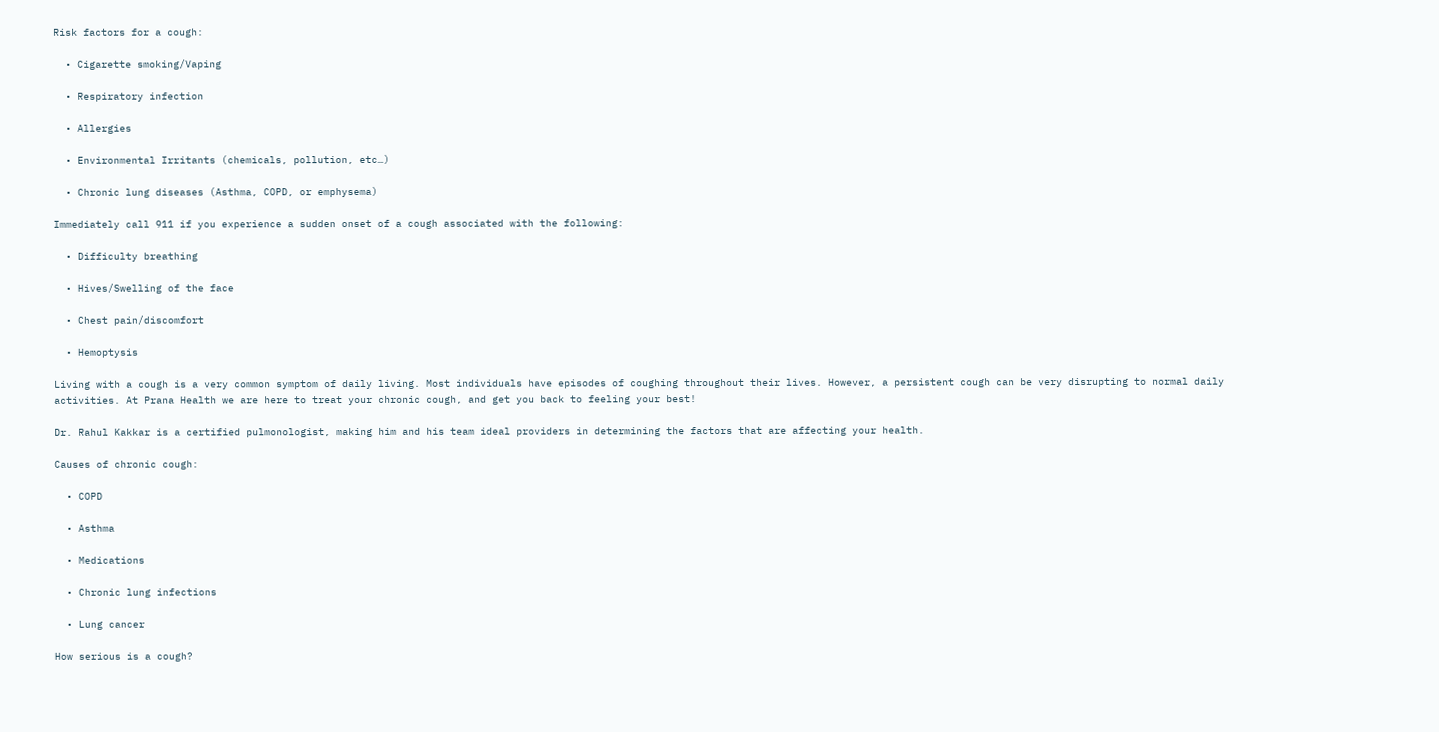Risk factors for a cough:

  • Cigarette smoking/Vaping

  • Respiratory infection

  • Allergies

  • Environmental Irritants (chemicals, pollution, etc…)

  • Chronic lung diseases (Asthma, COPD, or emphysema)

Immediately call 911 if you experience a sudden onset of a cough associated with the following:

  • Difficulty breathing

  • Hives/Swelling of the face

  • Chest pain/discomfort

  • Hemoptysis

Living with a cough is a very common symptom of daily living. Most individuals have episodes of coughing throughout their lives. However, a persistent cough can be very disrupting to normal daily activities. At Prana Health we are here to treat your chronic cough, and get you back to feeling your best!

Dr. Rahul Kakkar is a certified pulmonologist, making him and his team ideal providers in determining the factors that are affecting your health.

Causes of chronic cough:

  • COPD

  • Asthma

  • Medications

  • Chronic lung infections

  • Lung cancer

How serious is a cough?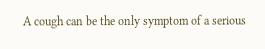A cough can be the only symptom of a serious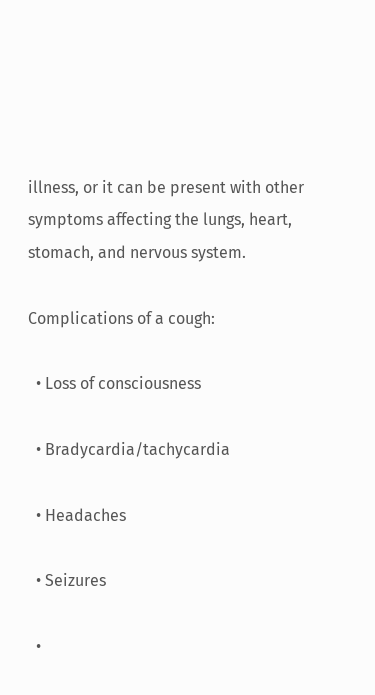illness, or it can be present with other symptoms affecting the lungs, heart, stomach, and nervous system.

Complications of a cough:

  • Loss of consciousness

  • Bradycardia/tachycardia

  • Headaches

  • Seizures

  •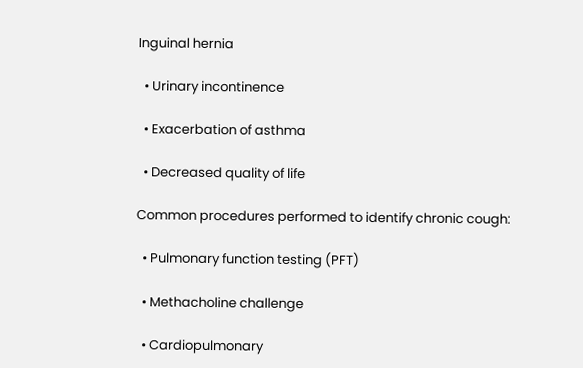Inguinal hernia

  • Urinary incontinence

  • Exacerbation of asthma

  • Decreased quality of life

Common procedures performed to identify chronic cough:

  • Pulmonary function testing (PFT)

  • Methacholine challenge

  • Cardiopulmonary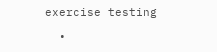exercise testing

  •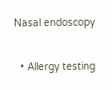Nasal endoscopy

  • Allergy testing